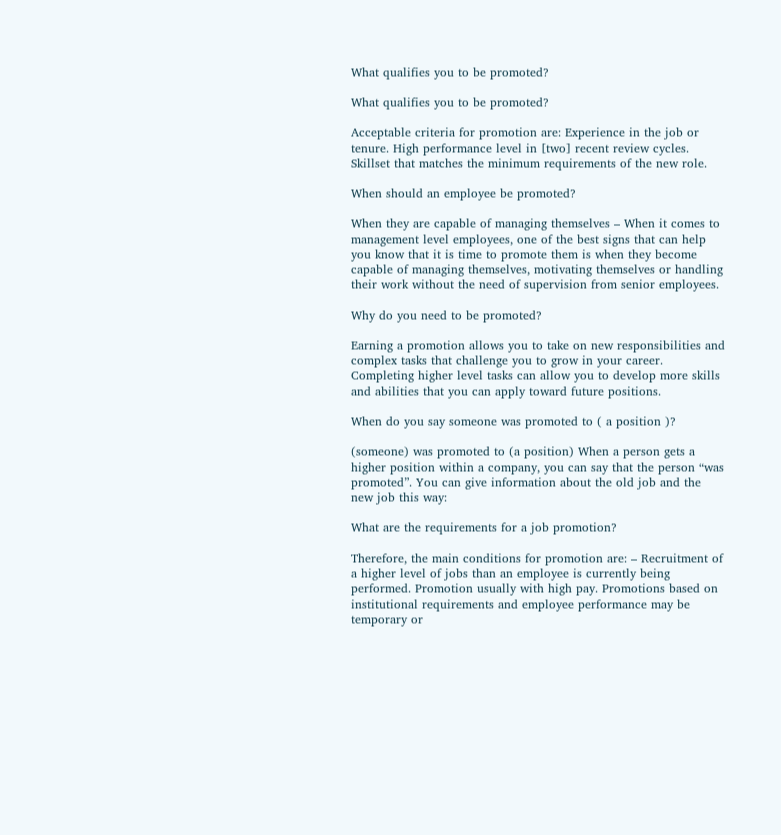What qualifies you to be promoted?

What qualifies you to be promoted?

Acceptable criteria for promotion are: Experience in the job or tenure. High performance level in [two] recent review cycles. Skillset that matches the minimum requirements of the new role.

When should an employee be promoted?

When they are capable of managing themselves – When it comes to management level employees, one of the best signs that can help you know that it is time to promote them is when they become capable of managing themselves, motivating themselves or handling their work without the need of supervision from senior employees.

Why do you need to be promoted?

Earning a promotion allows you to take on new responsibilities and complex tasks that challenge you to grow in your career. Completing higher level tasks can allow you to develop more skills and abilities that you can apply toward future positions.

When do you say someone was promoted to ( a position )?

(someone) was promoted to (a position) When a person gets a higher position within a company, you can say that the person “was promoted”. You can give information about the old job and the new job this way:

What are the requirements for a job promotion?

Therefore, the main conditions for promotion are: – Recruitment of a higher level of jobs than an employee is currently being performed. Promotion usually with high pay. Promotions based on institutional requirements and employee performance may be temporary or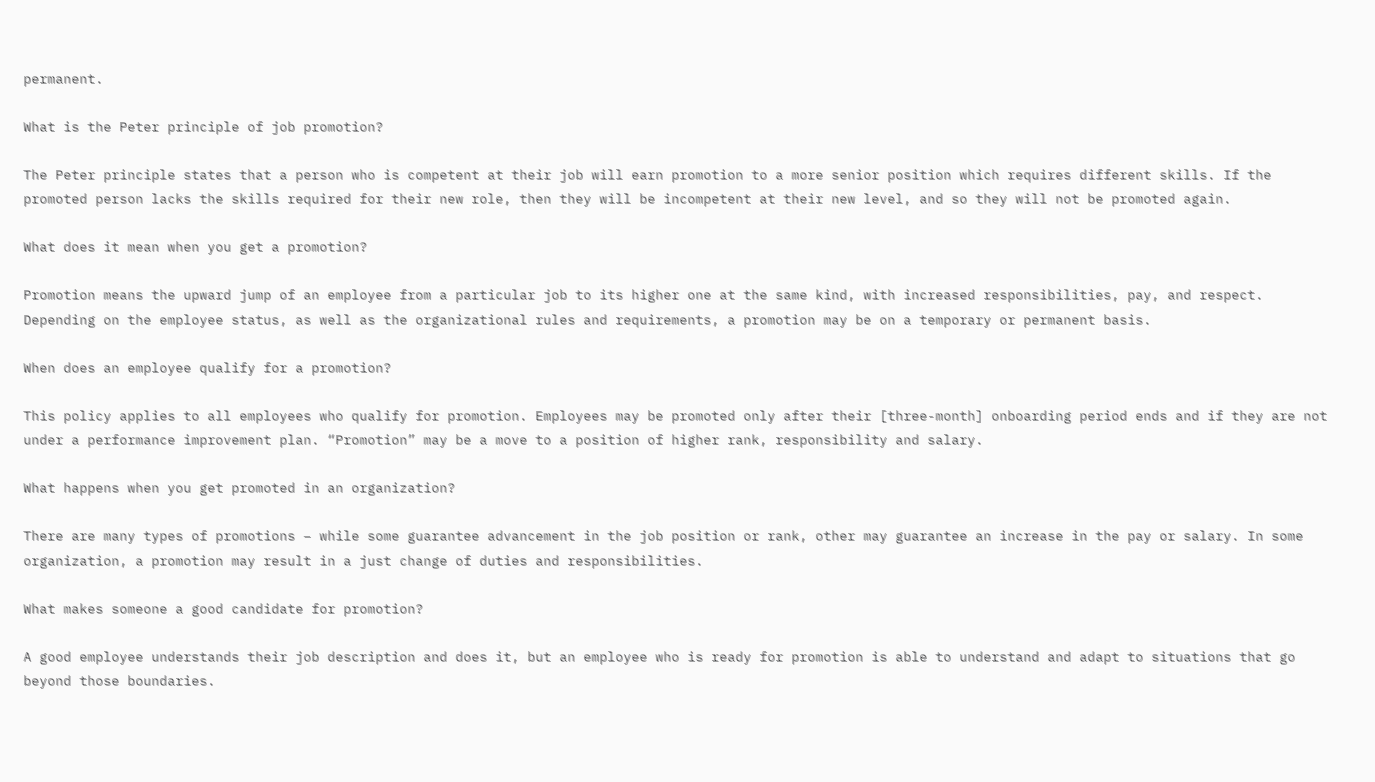permanent.

What is the Peter principle of job promotion?

The Peter principle states that a person who is competent at their job will earn promotion to a more senior position which requires different skills. If the promoted person lacks the skills required for their new role, then they will be incompetent at their new level, and so they will not be promoted again.

What does it mean when you get a promotion?

Promotion means the upward jump of an employee from a particular job to its higher one at the same kind, with increased responsibilities, pay, and respect. Depending on the employee status, as well as the organizational rules and requirements, a promotion may be on a temporary or permanent basis.

When does an employee qualify for a promotion?

This policy applies to all employees who qualify for promotion. Employees may be promoted only after their [three-month] onboarding period ends and if they are not under a performance improvement plan. “Promotion” may be a move to a position of higher rank, responsibility and salary.

What happens when you get promoted in an organization?

There are many types of promotions – while some guarantee advancement in the job position or rank, other may guarantee an increase in the pay or salary. In some organization, a promotion may result in a just change of duties and responsibilities.

What makes someone a good candidate for promotion?

A good employee understands their job description and does it, but an employee who is ready for promotion is able to understand and adapt to situations that go beyond those boundaries.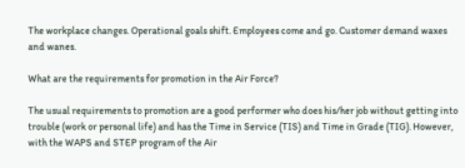The workplace changes. Operational goals shift. Employees come and go. Customer demand waxes and wanes.

What are the requirements for promotion in the Air Force?

The usual requirements to promotion are a good performer who does his/her job without getting into trouble (work or personal life) and has the Time in Service (TIS) and Time in Grade (TIG). However, with the WAPS and STEP program of the Air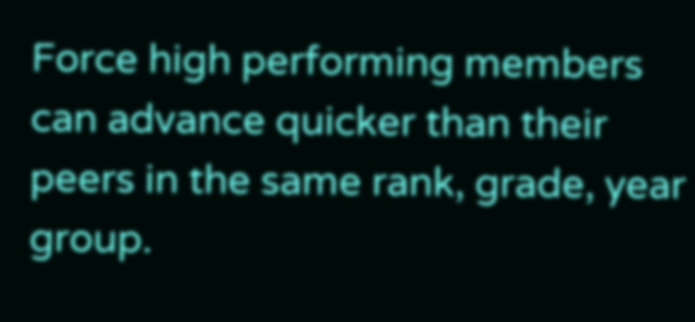Force high performing members can advance quicker than their peers in the same rank, grade, year group.